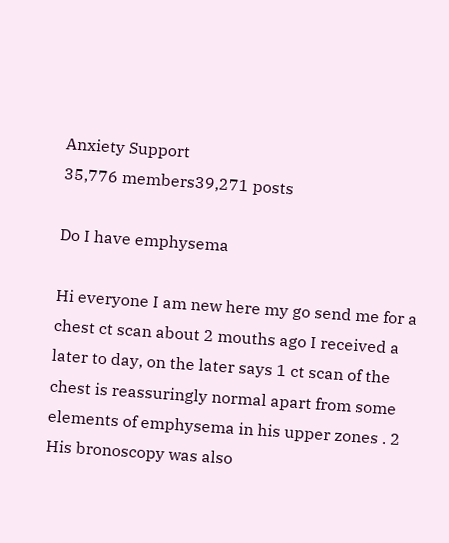Anxiety Support
35,776 members39,271 posts

Do I have emphysema

Hi everyone I am new here my go send me for a chest ct scan about 2 mouths ago I received a later to day, on the later says 1 ct scan of the chest is reassuringly normal apart from some elements of emphysema in his upper zones . 2 His bronoscopy was also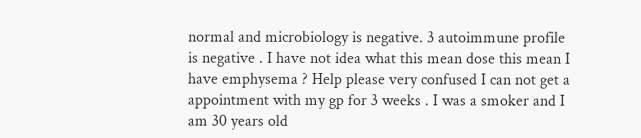normal and microbiology is negative. 3 autoimmune profile is negative . I have not idea what this mean dose this mean I have emphysema ? Help please very confused I can not get a appointment with my gp for 3 weeks . I was a smoker and I am 30 years old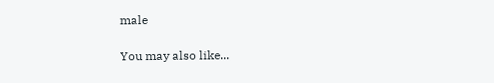male

You may also like...